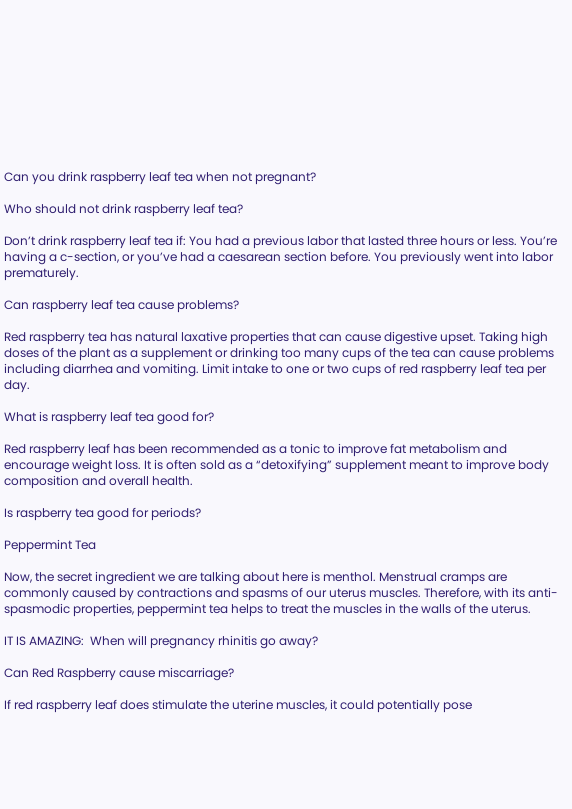Can you drink raspberry leaf tea when not pregnant?

Who should not drink raspberry leaf tea?

Don’t drink raspberry leaf tea if: You had a previous labor that lasted three hours or less. You’re having a c-section, or you’ve had a caesarean section before. You previously went into labor prematurely.

Can raspberry leaf tea cause problems?

Red raspberry tea has natural laxative properties that can cause digestive upset. Taking high doses of the plant as a supplement or drinking too many cups of the tea can cause problems including diarrhea and vomiting. Limit intake to one or two cups of red raspberry leaf tea per day.

What is raspberry leaf tea good for?

Red raspberry leaf has been recommended as a tonic to improve fat metabolism and encourage weight loss. It is often sold as a “detoxifying” supplement meant to improve body composition and overall health.

Is raspberry tea good for periods?

Peppermint Tea

Now, the secret ingredient we are talking about here is menthol. Menstrual cramps are commonly caused by contractions and spasms of our uterus muscles. Therefore, with its anti-spasmodic properties, peppermint tea helps to treat the muscles in the walls of the uterus.

IT IS AMAZING:  When will pregnancy rhinitis go away?

Can Red Raspberry cause miscarriage?

If red raspberry leaf does stimulate the uterine muscles, it could potentially pose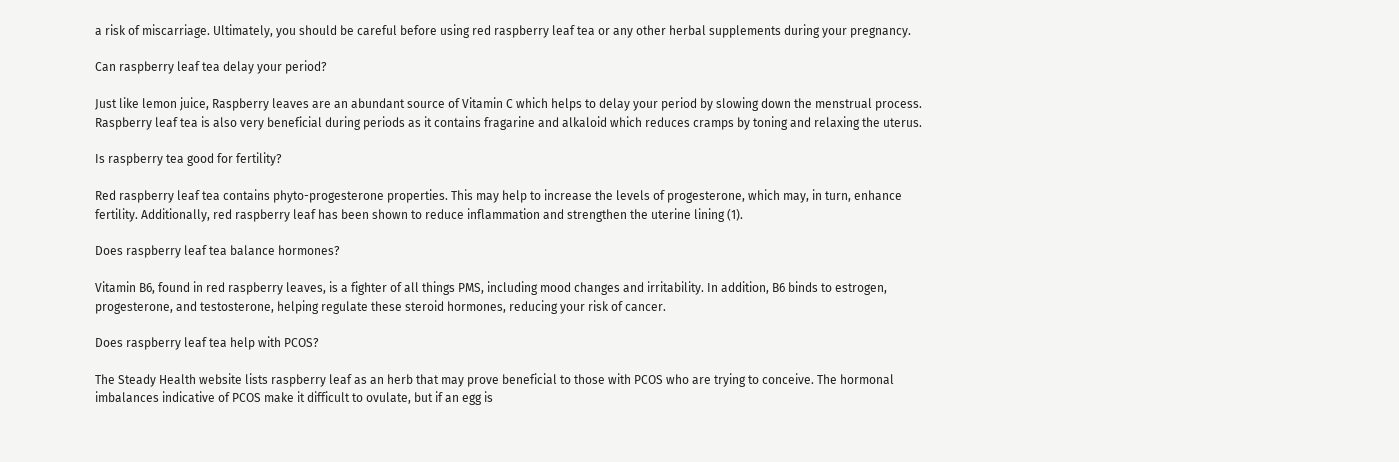a risk of miscarriage. Ultimately, you should be careful before using red raspberry leaf tea or any other herbal supplements during your pregnancy.

Can raspberry leaf tea delay your period?

Just like lemon juice, Raspberry leaves are an abundant source of Vitamin C which helps to delay your period by slowing down the menstrual process. Raspberry leaf tea is also very beneficial during periods as it contains fragarine and alkaloid which reduces cramps by toning and relaxing the uterus.

Is raspberry tea good for fertility?

Red raspberry leaf tea contains phyto-progesterone properties. This may help to increase the levels of progesterone, which may, in turn, enhance fertility. Additionally, red raspberry leaf has been shown to reduce inflammation and strengthen the uterine lining (1).

Does raspberry leaf tea balance hormones?

Vitamin B6, found in red raspberry leaves, is a fighter of all things PMS, including mood changes and irritability. In addition, B6 binds to estrogen, progesterone, and testosterone, helping regulate these steroid hormones, reducing your risk of cancer.

Does raspberry leaf tea help with PCOS?

The Steady Health website lists raspberry leaf as an herb that may prove beneficial to those with PCOS who are trying to conceive. The hormonal imbalances indicative of PCOS make it difficult to ovulate, but if an egg is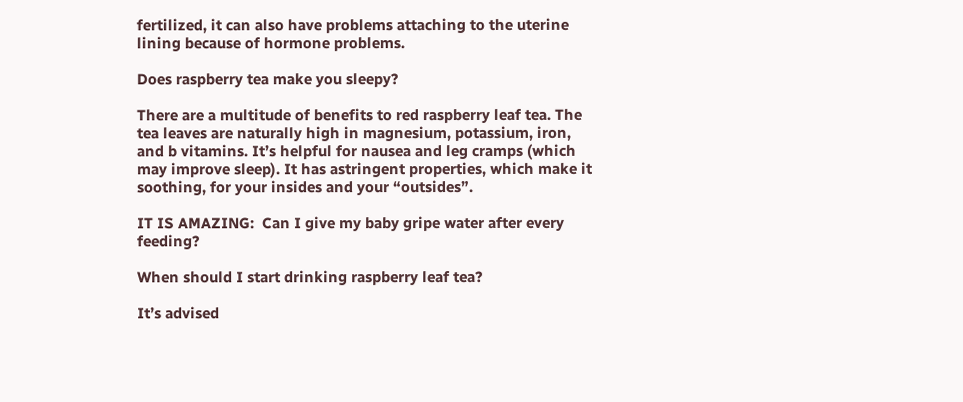fertilized, it can also have problems attaching to the uterine lining because of hormone problems.

Does raspberry tea make you sleepy?

There are a multitude of benefits to red raspberry leaf tea. The tea leaves are naturally high in magnesium, potassium, iron, and b vitamins. It’s helpful for nausea and leg cramps (which may improve sleep). It has astringent properties, which make it soothing, for your insides and your “outsides”.

IT IS AMAZING:  Can I give my baby gripe water after every feeding?

When should I start drinking raspberry leaf tea?

It’s advised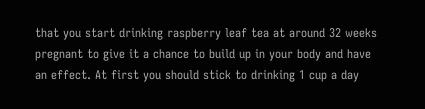that you start drinking raspberry leaf tea at around 32 weeks pregnant to give it a chance to build up in your body and have an effect. At first you should stick to drinking 1 cup a day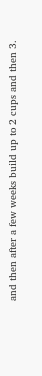and then after a few weeks build up to 2 cups and then 3.